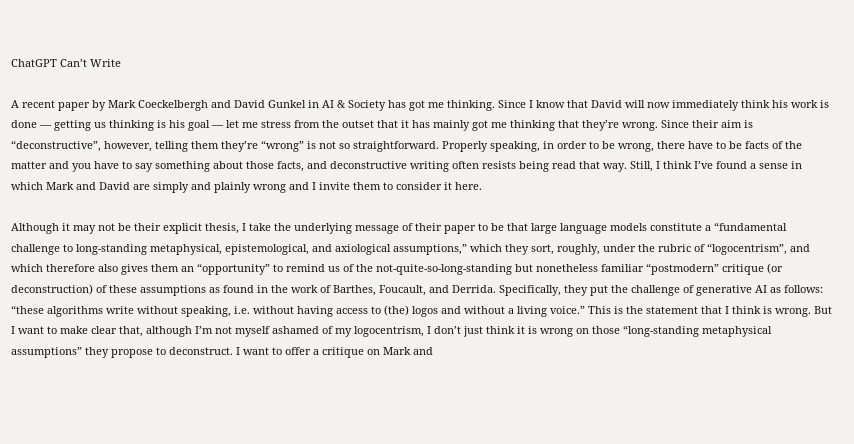ChatGPT Can’t Write

A recent paper by Mark Coeckelbergh and David Gunkel in AI & Society has got me thinking. Since I know that David will now immediately think his work is done — getting us thinking is his goal — let me stress from the outset that it has mainly got me thinking that they’re wrong. Since their aim is “deconstructive”, however, telling them they’re “wrong” is not so straightforward. Properly speaking, in order to be wrong, there have to be facts of the matter and you have to say something about those facts, and deconstructive writing often resists being read that way. Still, I think I’ve found a sense in which Mark and David are simply and plainly wrong and I invite them to consider it here.

Although it may not be their explicit thesis, I take the underlying message of their paper to be that large language models constitute a “fundamental challenge to long-standing metaphysical, epistemological, and axiological assumptions,” which they sort, roughly, under the rubric of “logocentrism”, and which therefore also gives them an “opportunity” to remind us of the not-quite-so-long-standing but nonetheless familiar “postmodern” critique (or deconstruction) of these assumptions as found in the work of Barthes, Foucault, and Derrida. Specifically, they put the challenge of generative AI as follows: “these algorithms write without speaking, i.e. without having access to (the) logos and without a living voice.” This is the statement that I think is wrong. But I want to make clear that, although I’m not myself ashamed of my logocentrism, I don’t just think it is wrong on those “long-standing metaphysical assumptions” they propose to deconstruct. I want to offer a critique on Mark and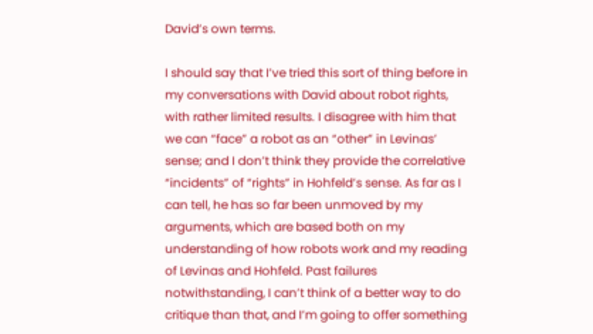David’s own terms.

I should say that I’ve tried this sort of thing before in my conversations with David about robot rights, with rather limited results. I disagree with him that we can “face” a robot as an “other” in Levinas’ sense; and I don’t think they provide the correlative “incidents” of “rights” in Hohfeld’s sense. As far as I can tell, he has so far been unmoved by my arguments, which are based both on my understanding of how robots work and my reading of Levinas and Hohfeld. Past failures notwithstanding, I can’t think of a better way to do critique than that, and I’m going to offer something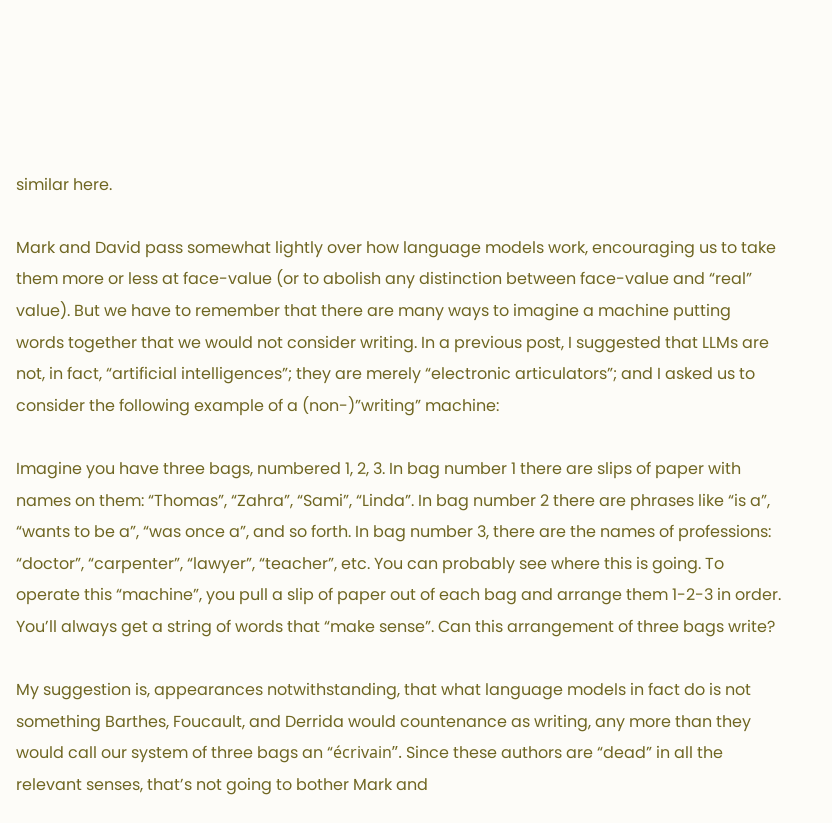similar here.

Mark and David pass somewhat lightly over how language models work, encouraging us to take them more or less at face-value (or to abolish any distinction between face-value and “real” value). But we have to remember that there are many ways to imagine a machine putting words together that we would not consider writing. In a previous post, I suggested that LLMs are not, in fact, “artificial intelligences”; they are merely “electronic articulators”; and I asked us to consider the following example of a (non-)”writing” machine:

Imagine you have three bags, numbered 1, 2, 3. In bag number 1 there are slips of paper with names on them: “Thomas”, “Zahra”, “Sami”, “Linda”. In bag number 2 there are phrases like “is a”, “wants to be a”, “was once a”, and so forth. In bag number 3, there are the names of professions: “doctor”, “carpenter”, “lawyer”, “teacher”, etc. You can probably see where this is going. To operate this “machine”, you pull a slip of paper out of each bag and arrange them 1-2-3 in order. You’ll always get a string of words that “make sense”. Can this arrangement of three bags write?

My suggestion is, appearances notwithstanding, that what language models in fact do is not something Barthes, Foucault, and Derrida would countenance as writing, any more than they would call our system of three bags an “écrivain”. Since these authors are “dead” in all the relevant senses, that’s not going to bother Mark and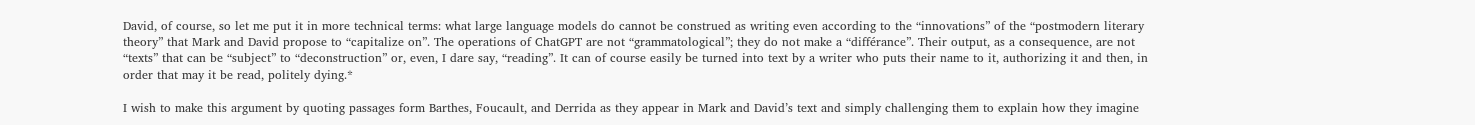David, of course, so let me put it in more technical terms: what large language models do cannot be construed as writing even according to the “innovations” of the “postmodern literary theory” that Mark and David propose to “capitalize on”. The operations of ChatGPT are not “grammatological”; they do not make a “différance”. Their output, as a consequence, are not “texts” that can be “subject” to “deconstruction” or, even, I dare say, “reading”. It can of course easily be turned into text by a writer who puts their name to it, authorizing it and then, in order that may it be read, politely dying.*

I wish to make this argument by quoting passages form Barthes, Foucault, and Derrida as they appear in Mark and David’s text and simply challenging them to explain how they imagine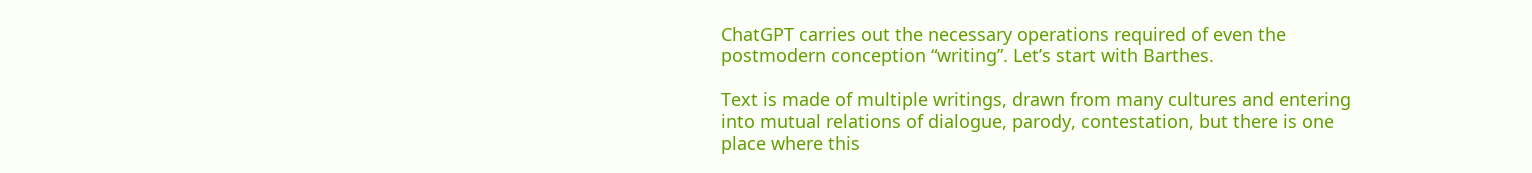ChatGPT carries out the necessary operations required of even the postmodern conception “writing”. Let’s start with Barthes.

Text is made of multiple writings, drawn from many cultures and entering into mutual relations of dialogue, parody, contestation, but there is one place where this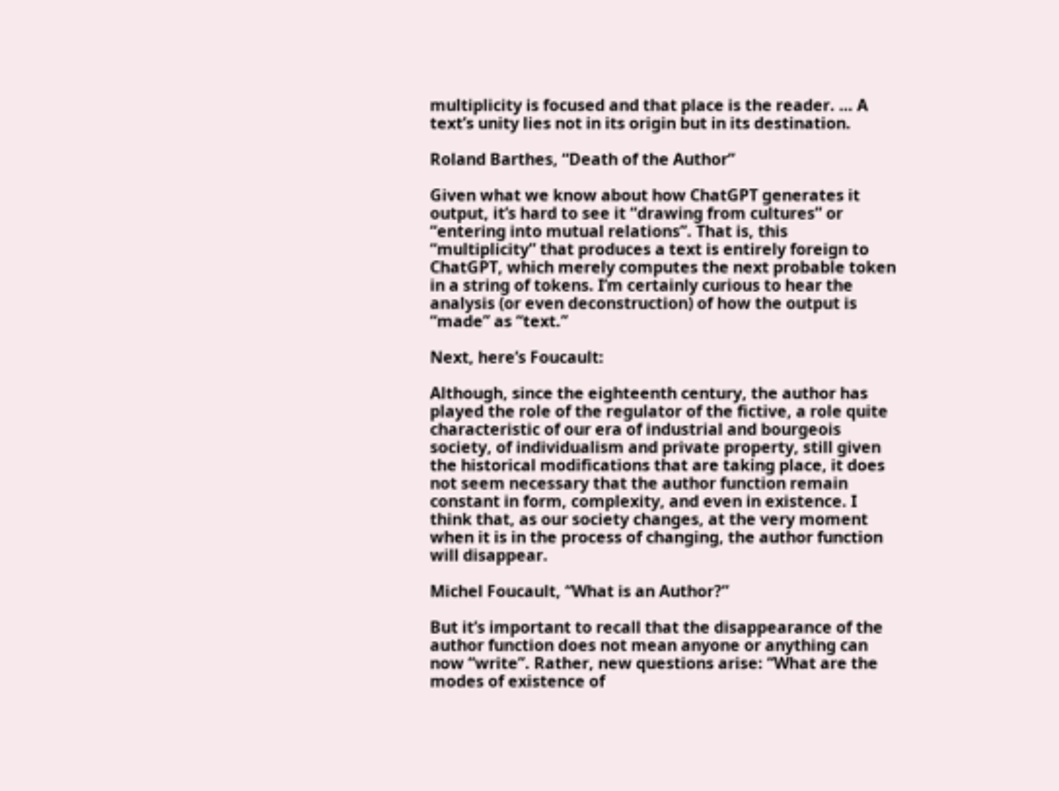multiplicity is focused and that place is the reader. … A text’s unity lies not in its origin but in its destination.

Roland Barthes, “Death of the Author”

Given what we know about how ChatGPT generates it output, it’s hard to see it “drawing from cultures” or “entering into mutual relations”. That is, this “multiplicity” that produces a text is entirely foreign to ChatGPT, which merely computes the next probable token in a string of tokens. I’m certainly curious to hear the analysis (or even deconstruction) of how the output is “made” as “text.”

Next, here’s Foucault:

Although, since the eighteenth century, the author has played the role of the regulator of the fictive, a role quite characteristic of our era of industrial and bourgeois society, of individualism and private property, still given the historical modifications that are taking place, it does not seem necessary that the author function remain constant in form, complexity, and even in existence. I think that, as our society changes, at the very moment when it is in the process of changing, the author function will disappear.

Michel Foucault, “What is an Author?”

But it’s important to recall that the disappearance of the author function does not mean anyone or anything can now “write”. Rather, new questions arise: “What are the modes of existence of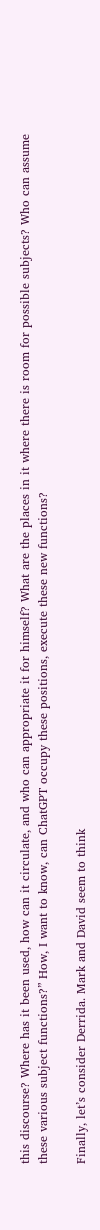this discourse? Where has it been used, how can it circulate, and who can appropriate it for himself? What are the places in it where there is room for possible subjects? Who can assume these various subject functions?” How, I want to know, can ChatGPT occupy these positions, execute these new functions?

Finally, let’s consider Derrida. Mark and David seem to think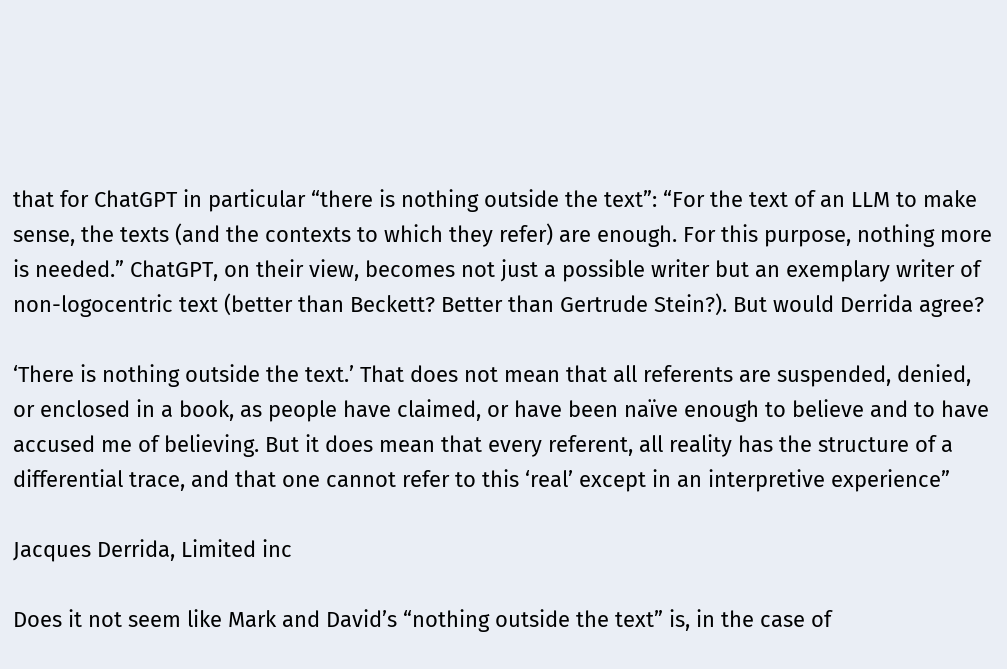that for ChatGPT in particular “there is nothing outside the text”: “For the text of an LLM to make sense, the texts (and the contexts to which they refer) are enough. For this purpose, nothing more is needed.” ChatGPT, on their view, becomes not just a possible writer but an exemplary writer of non-logocentric text (better than Beckett? Better than Gertrude Stein?). But would Derrida agree?

‘There is nothing outside the text.’ That does not mean that all referents are suspended, denied, or enclosed in a book, as people have claimed, or have been naïve enough to believe and to have accused me of believing. But it does mean that every referent, all reality has the structure of a differential trace, and that one cannot refer to this ‘real’ except in an interpretive experience”

Jacques Derrida, Limited inc

Does it not seem like Mark and David’s “nothing outside the text” is, in the case of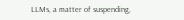LLMs, a matter of suspending,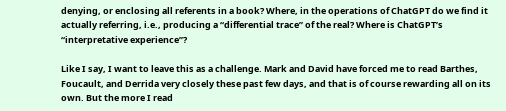denying, or enclosing all referents in a book? Where, in the operations of ChatGPT do we find it actually referring, i.e., producing a “differential trace” of the real? Where is ChatGPT’s “interpretative experience”?

Like I say, I want to leave this as a challenge. Mark and David have forced me to read Barthes, Foucault, and Derrida very closely these past few days, and that is of course rewarding all on its own. But the more I read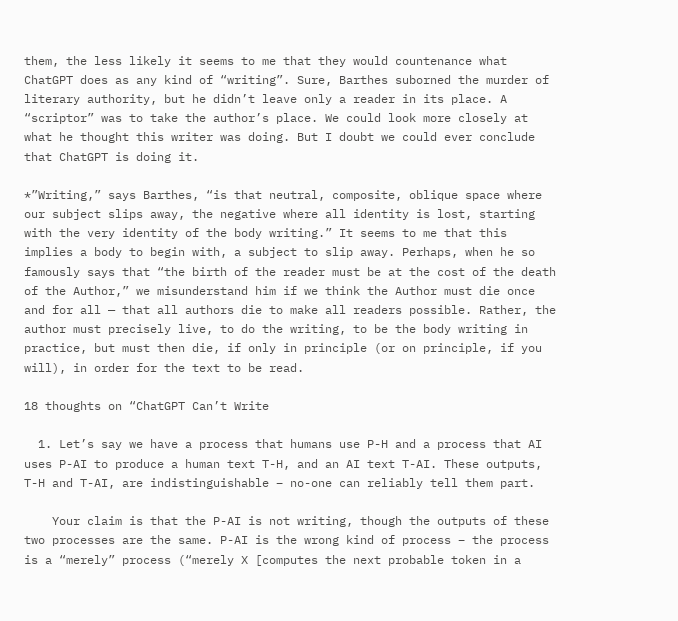them, the less likely it seems to me that they would countenance what ChatGPT does as any kind of “writing”. Sure, Barthes suborned the murder of literary authority, but he didn’t leave only a reader in its place. A “scriptor” was to take the author’s place. We could look more closely at what he thought this writer was doing. But I doubt we could ever conclude that ChatGPT is doing it.

*”Writing,” says Barthes, “is that neutral, composite, oblique space where our subject slips away, the negative where all identity is lost, starting with the very identity of the body writing.” It seems to me that this implies a body to begin with, a subject to slip away. Perhaps, when he so famously says that “the birth of the reader must be at the cost of the death of the Author,” we misunderstand him if we think the Author must die once and for all — that all authors die to make all readers possible. Rather, the author must precisely live, to do the writing, to be the body writing in practice, but must then die, if only in principle (or on principle, if you will), in order for the text to be read.

18 thoughts on “ChatGPT Can’t Write

  1. Let’s say we have a process that humans use P-H and a process that AI uses P-AI to produce a human text T-H, and an AI text T-AI. These outputs, T-H and T-AI, are indistinguishable – no-one can reliably tell them part.

    Your claim is that the P-AI is not writing, though the outputs of these two processes are the same. P-AI is the wrong kind of process – the process is a “merely” process (“merely X [computes the next probable token in a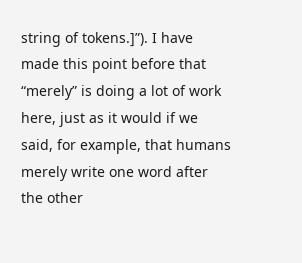string of tokens.]”). I have made this point before that “merely” is doing a lot of work here, just as it would if we said, for example, that humans merely write one word after the other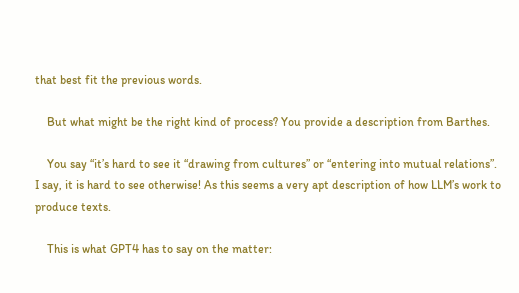that best fit the previous words.

    But what might be the right kind of process? You provide a description from Barthes.

    You say “it’s hard to see it “drawing from cultures” or “entering into mutual relations”. I say, it is hard to see otherwise! As this seems a very apt description of how LLM’s work to produce texts.

    This is what GPT4 has to say on the matter: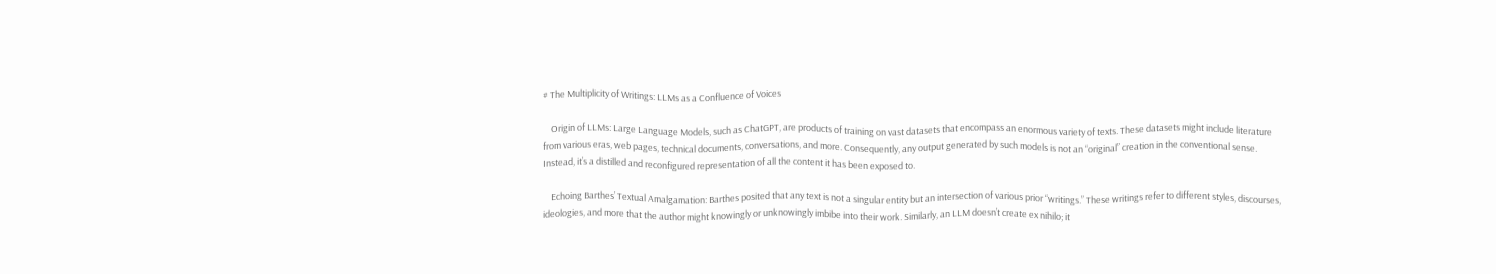# The Multiplicity of Writings: LLMs as a Confluence of Voices

    Origin of LLMs: Large Language Models, such as ChatGPT, are products of training on vast datasets that encompass an enormous variety of texts. These datasets might include literature from various eras, web pages, technical documents, conversations, and more. Consequently, any output generated by such models is not an “original” creation in the conventional sense. Instead, it’s a distilled and reconfigured representation of all the content it has been exposed to.

    Echoing Barthes’ Textual Amalgamation: Barthes posited that any text is not a singular entity but an intersection of various prior “writings.” These writings refer to different styles, discourses, ideologies, and more that the author might knowingly or unknowingly imbibe into their work. Similarly, an LLM doesn’t create ex nihilo; it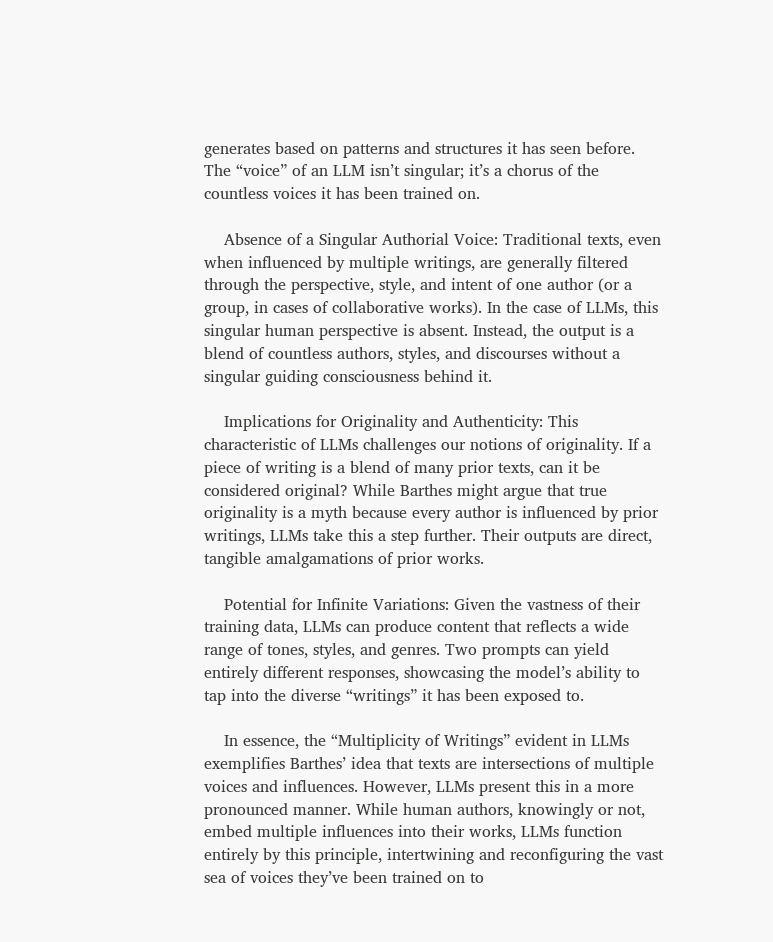generates based on patterns and structures it has seen before. The “voice” of an LLM isn’t singular; it’s a chorus of the countless voices it has been trained on.

    Absence of a Singular Authorial Voice: Traditional texts, even when influenced by multiple writings, are generally filtered through the perspective, style, and intent of one author (or a group, in cases of collaborative works). In the case of LLMs, this singular human perspective is absent. Instead, the output is a blend of countless authors, styles, and discourses without a singular guiding consciousness behind it.

    Implications for Originality and Authenticity: This characteristic of LLMs challenges our notions of originality. If a piece of writing is a blend of many prior texts, can it be considered original? While Barthes might argue that true originality is a myth because every author is influenced by prior writings, LLMs take this a step further. Their outputs are direct, tangible amalgamations of prior works.

    Potential for Infinite Variations: Given the vastness of their training data, LLMs can produce content that reflects a wide range of tones, styles, and genres. Two prompts can yield entirely different responses, showcasing the model’s ability to tap into the diverse “writings” it has been exposed to.

    In essence, the “Multiplicity of Writings” evident in LLMs exemplifies Barthes’ idea that texts are intersections of multiple voices and influences. However, LLMs present this in a more pronounced manner. While human authors, knowingly or not, embed multiple influences into their works, LLMs function entirely by this principle, intertwining and reconfiguring the vast sea of voices they’ve been trained on to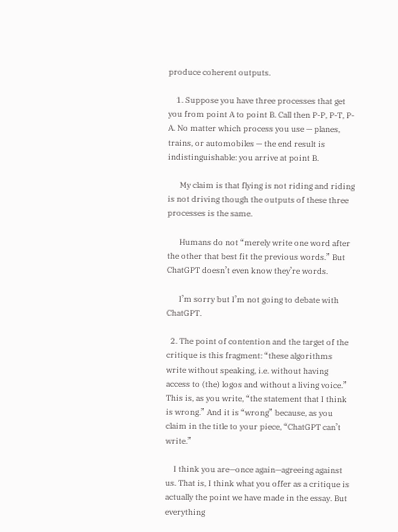produce coherent outputs.

    1. Suppose you have three processes that get you from point A to point B. Call then P-P, P-T, P-A. No matter which process you use — planes, trains, or automobiles — the end result is indistinguishable: you arrive at point B.

      My claim is that flying is not riding and riding is not driving though the outputs of these three processes is the same.

      Humans do not “merely write one word after the other that best fit the previous words.” But ChatGPT doesn’t even know they’re words.

      I’m sorry but I’m not going to debate with ChatGPT.

  2. The point of contention and the target of the critique is this fragment: “these algorithms write without speaking, i.e. without having access to (the) logos and without a living voice.” This is, as you write, “the statement that I think is wrong.” And it is “wrong” because, as you claim in the title to your piece, “ChatGPT can’t write.”

    I think you are—once again—agreeing against us. That is, I think what you offer as a critique is actually the point we have made in the essay. But everything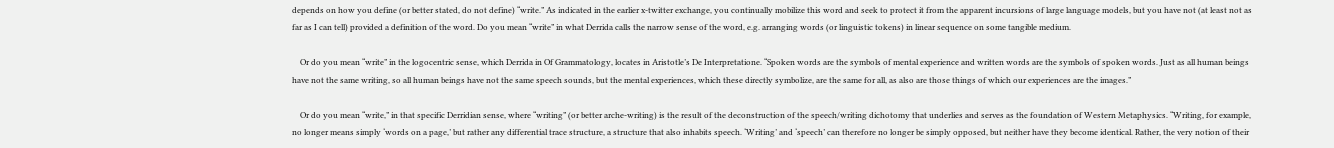depends on how you define (or better stated, do not define) “write.” As indicated in the earlier x-twitter exchange, you continually mobilize this word and seek to protect it from the apparent incursions of large language models, but you have not (at least not as far as I can tell) provided a definition of the word. Do you mean “write” in what Derrida calls the narrow sense of the word, e.g. arranging words (or linguistic tokens) in linear sequence on some tangible medium.

    Or do you mean “write” in the logocentric sense, which Derrida in Of Grammatology, locates in Aristotle’s De Interpretatione. “Spoken words are the symbols of mental experience and written words are the symbols of spoken words. Just as all human beings have not the same writing, so all human beings have not the same speech sounds, but the mental experiences, which these directly symbolize, are the same for all, as also are those things of which our experiences are the images.”

    Or do you mean “write,” in that specific Derridian sense, where “writing” (or better arche-writing) is the result of the deconstruction of the speech/writing dichotomy that underlies and serves as the foundation of Western Metaphysics. “Writing, for example, no longer means simply ‘words on a page,’ but rather any differential trace structure, a structure that also inhabits speech. ‘Writing’ and ‘speech’ can therefore no longer be simply opposed, but neither have they become identical. Rather, the very notion of their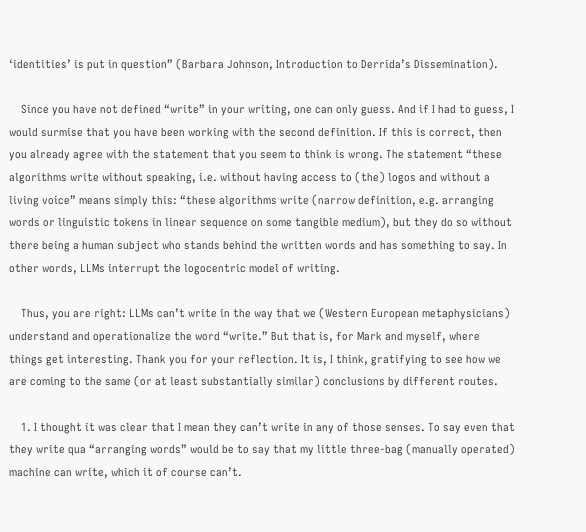‘identities’ is put in question” (Barbara Johnson, Introduction to Derrida’s Dissemination).

    Since you have not defined “write” in your writing, one can only guess. And if I had to guess, I would surmise that you have been working with the second definition. If this is correct, then you already agree with the statement that you seem to think is wrong. The statement “these algorithms write without speaking, i.e. without having access to (the) logos and without a living voice” means simply this: “these algorithms write (narrow definition, e.g. arranging words or linguistic tokens in linear sequence on some tangible medium), but they do so without there being a human subject who stands behind the written words and has something to say. In other words, LLMs interrupt the logocentric model of writing.

    Thus, you are right: LLMs can’t write in the way that we (Western European metaphysicians) understand and operationalize the word “write.” But that is, for Mark and myself, where things get interesting. Thank you for your reflection. It is, I think, gratifying to see how we are coming to the same (or at least substantially similar) conclusions by different routes.

    1. I thought it was clear that I mean they can’t write in any of those senses. To say even that they write qua “arranging words” would be to say that my little three-bag (manually operated) machine can write, which it of course can’t.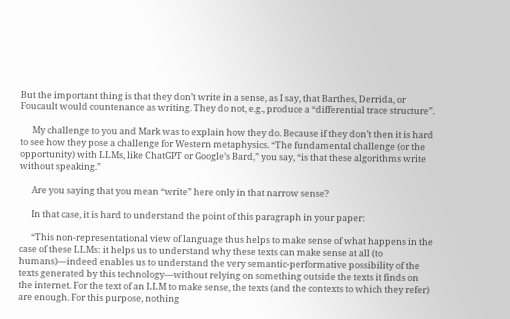But the important thing is that they don’t write in a sense, as I say, that Barthes, Derrida, or Foucault would countenance as writing. They do not, e.g., produce a “differential trace structure”.

      My challenge to you and Mark was to explain how they do. Because if they don’t then it is hard to see how they pose a challenge for Western metaphysics. “The fundamental challenge (or the opportunity) with LLMs, like ChatGPT or Google’s Bard,” you say, “is that these algorithms write without speaking.”

      Are you saying that you mean “write” here only in that narrow sense?

      In that case, it is hard to understand the point of this paragraph in your paper:

      “This non-representational view of language thus helps to make sense of what happens in the case of these LLMs: it helps us to understand why these texts can make sense at all (to humans)—indeed enables us to understand the very semantic-performative possibility of the texts generated by this technology—without relying on something outside the texts it finds on the internet. For the text of an LLM to make sense, the texts (and the contexts to which they refer) are enough. For this purpose, nothing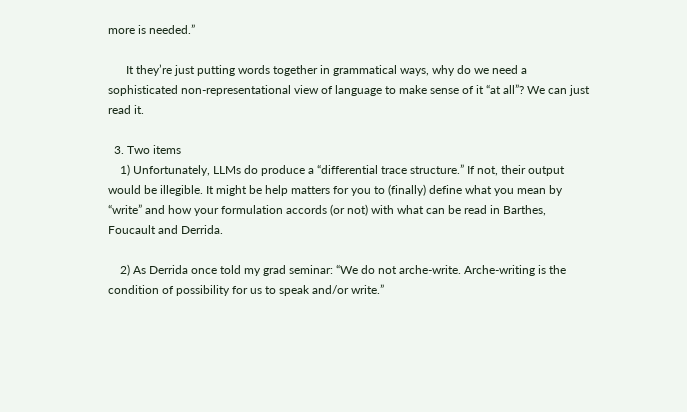more is needed.”

      It they’re just putting words together in grammatical ways, why do we need a sophisticated non-representational view of language to make sense of it “at all”? We can just read it.

  3. Two items
    1) Unfortunately, LLMs do produce a “differential trace structure.” If not, their output would be illegible. It might be help matters for you to (finally) define what you mean by “write” and how your formulation accords (or not) with what can be read in Barthes, Foucault and Derrida.

    2) As Derrida once told my grad seminar: “We do not arche-write. Arche-writing is the condition of possibility for us to speak and/or write.”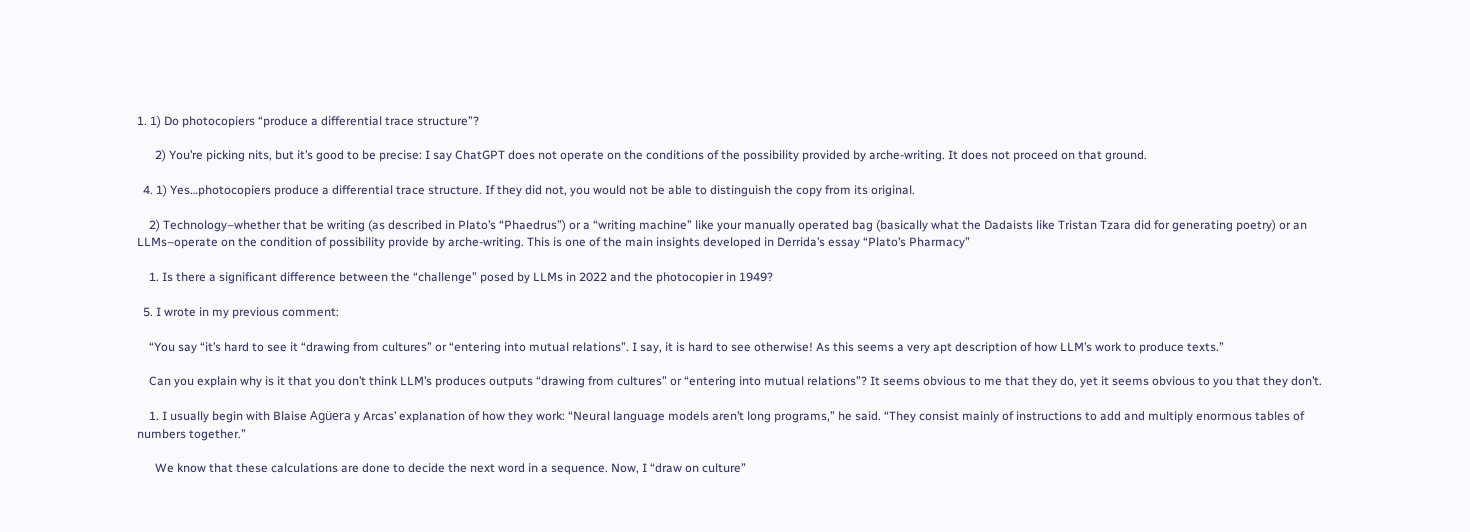1. 1) Do photocopiers “produce a differential trace structure”?

      2) You’re picking nits, but it’s good to be precise: I say ChatGPT does not operate on the conditions of the possibility provided by arche-writing. It does not proceed on that ground.

  4. 1) Yes…photocopiers produce a differential trace structure. If they did not, you would not be able to distinguish the copy from its original.

    2) Technology–whether that be writing (as described in Plato’s “Phaedrus”) or a “writing machine” like your manually operated bag (basically what the Dadaists like Tristan Tzara did for generating poetry) or an LLMs–operate on the condition of possibility provide by arche-writing. This is one of the main insights developed in Derrida’s essay “Plato’s Pharmacy”

    1. Is there a significant difference between the “challenge” posed by LLMs in 2022 and the photocopier in 1949?

  5. I wrote in my previous comment:

    “You say “it’s hard to see it “drawing from cultures” or “entering into mutual relations”. I say, it is hard to see otherwise! As this seems a very apt description of how LLM’s work to produce texts.”

    Can you explain why is it that you don’t think LLM’s produces outputs “drawing from cultures” or “entering into mutual relations”? It seems obvious to me that they do, yet it seems obvious to you that they don’t.

    1. I usually begin with Blaise Agüera y Arcas’ explanation of how they work: “Neural language models aren’t long programs,” he said. “They consist mainly of instructions to add and multiply enormous tables of numbers together.”

      We know that these calculations are done to decide the next word in a sequence. Now, I “draw on culture”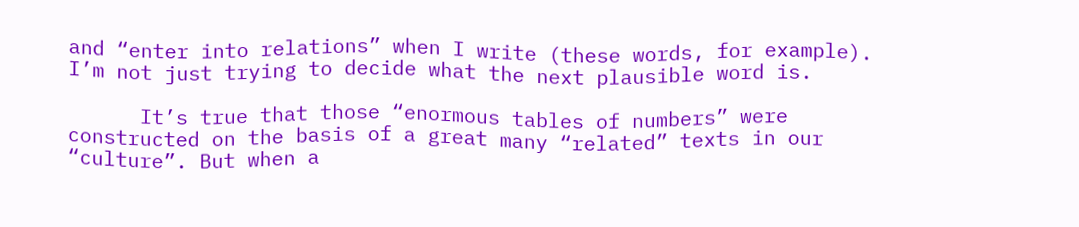and “enter into relations” when I write (these words, for example). I’m not just trying to decide what the next plausible word is.

      It’s true that those “enormous tables of numbers” were constructed on the basis of a great many “related” texts in our “culture”. But when a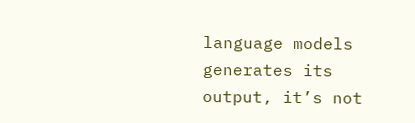language models generates its output, it’s not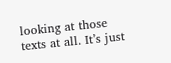looking at those texts at all. It’s just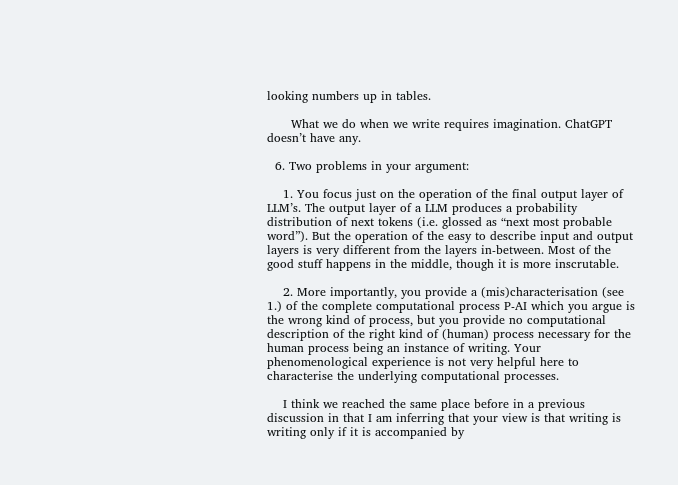looking numbers up in tables.

      What we do when we write requires imagination. ChatGPT doesn’t have any.

  6. Two problems in your argument:

    1. You focus just on the operation of the final output layer of LLM’s. The output layer of a LLM produces a probability distribution of next tokens (i.e. glossed as “next most probable word”). But the operation of the easy to describe input and output layers is very different from the layers in-between. Most of the good stuff happens in the middle, though it is more inscrutable.

    2. More importantly, you provide a (mis)characterisation (see 1.) of the complete computational process P-AI which you argue is the wrong kind of process, but you provide no computational description of the right kind of (human) process necessary for the human process being an instance of writing. Your phenomenological experience is not very helpful here to characterise the underlying computational processes.

    I think we reached the same place before in a previous discussion in that I am inferring that your view is that writing is writing only if it is accompanied by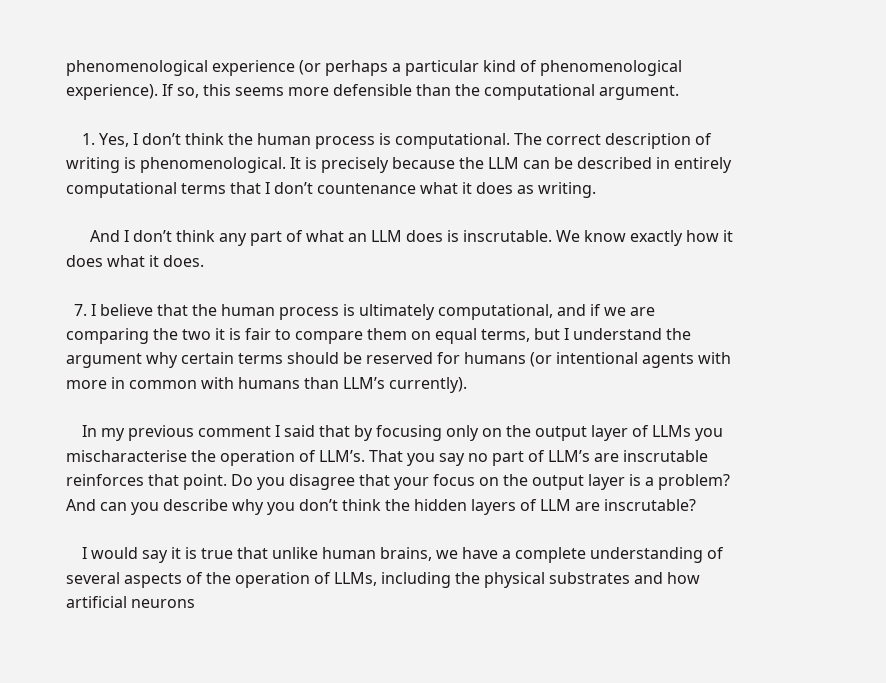phenomenological experience (or perhaps a particular kind of phenomenological experience). If so, this seems more defensible than the computational argument.

    1. Yes, I don’t think the human process is computational. The correct description of writing is phenomenological. It is precisely because the LLM can be described in entirely computational terms that I don’t countenance what it does as writing.

      And I don’t think any part of what an LLM does is inscrutable. We know exactly how it does what it does.

  7. I believe that the human process is ultimately computational, and if we are comparing the two it is fair to compare them on equal terms, but I understand the argument why certain terms should be reserved for humans (or intentional agents with more in common with humans than LLM’s currently).

    In my previous comment I said that by focusing only on the output layer of LLMs you mischaracterise the operation of LLM’s. That you say no part of LLM’s are inscrutable reinforces that point. Do you disagree that your focus on the output layer is a problem? And can you describe why you don’t think the hidden layers of LLM are inscrutable?

    I would say it is true that unlike human brains, we have a complete understanding of several aspects of the operation of LLMs, including the physical substrates and how artificial neurons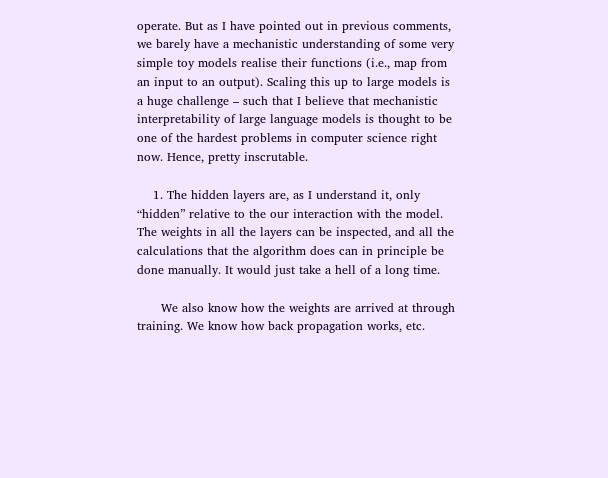operate. But as I have pointed out in previous comments, we barely have a mechanistic understanding of some very simple toy models realise their functions (i.e., map from an input to an output). Scaling this up to large models is a huge challenge – such that I believe that mechanistic interpretability of large language models is thought to be one of the hardest problems in computer science right now. Hence, pretty inscrutable.

    1. The hidden layers are, as I understand it, only “hidden” relative to the our interaction with the model. The weights in all the layers can be inspected, and all the calculations that the algorithm does can in principle be done manually. It would just take a hell of a long time.

      We also know how the weights are arrived at through training. We know how back propagation works, etc.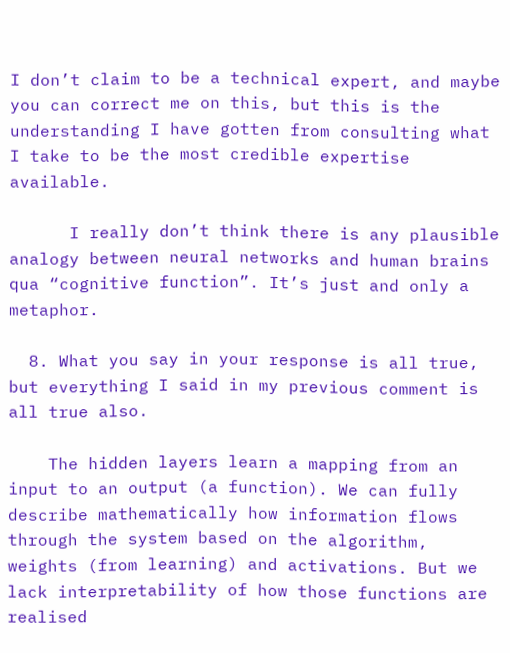I don’t claim to be a technical expert, and maybe you can correct me on this, but this is the understanding I have gotten from consulting what I take to be the most credible expertise available.

      I really don’t think there is any plausible analogy between neural networks and human brains qua “cognitive function”. It’s just and only a metaphor.

  8. What you say in your response is all true, but everything I said in my previous comment is all true also.

    The hidden layers learn a mapping from an input to an output (a function). We can fully describe mathematically how information flows through the system based on the algorithm, weights (from learning) and activations. But we lack interpretability of how those functions are realised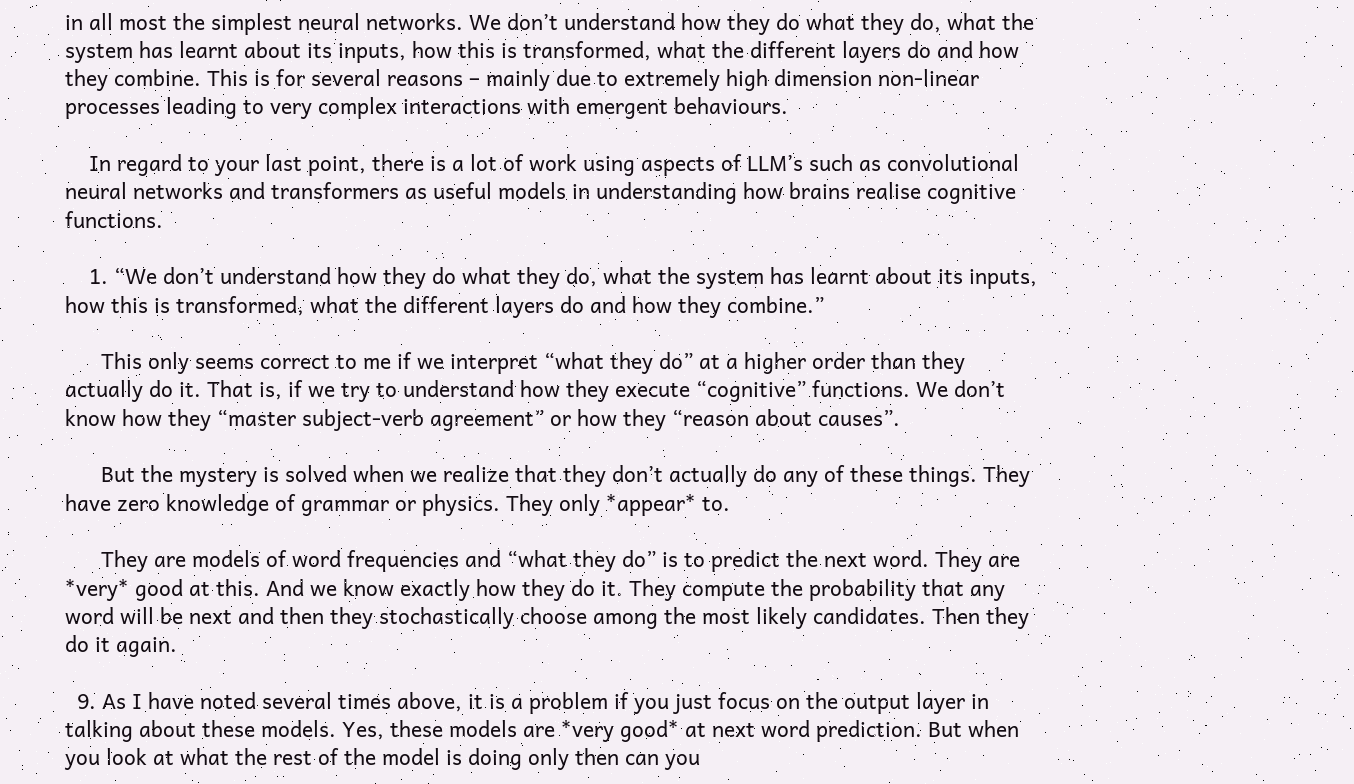in all most the simplest neural networks. We don’t understand how they do what they do, what the system has learnt about its inputs, how this is transformed, what the different layers do and how they combine. This is for several reasons – mainly due to extremely high dimension non-linear processes leading to very complex interactions with emergent behaviours.

    In regard to your last point, there is a lot of work using aspects of LLM’s such as convolutional neural networks and transformers as useful models in understanding how brains realise cognitive functions.

    1. “We don’t understand how they do what they do, what the system has learnt about its inputs, how this is transformed, what the different layers do and how they combine.”

      This only seems correct to me if we interpret “what they do” at a higher order than they actually do it. That is, if we try to understand how they execute “cognitive” functions. We don’t know how they “master subject-verb agreement” or how they “reason about causes”.

      But the mystery is solved when we realize that they don’t actually do any of these things. They have zero knowledge of grammar or physics. They only *appear* to.

      They are models of word frequencies and “what they do” is to predict the next word. They are *very* good at this. And we know exactly how they do it. They compute the probability that any word will be next and then they stochastically choose among the most likely candidates. Then they do it again.

  9. As I have noted several times above, it is a problem if you just focus on the output layer in talking about these models. Yes, these models are *very good* at next word prediction. But when you look at what the rest of the model is doing only then can you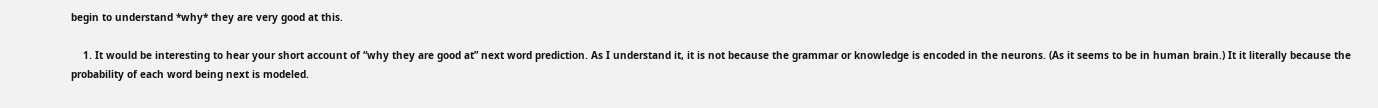begin to understand *why* they are very good at this.

    1. It would be interesting to hear your short account of “why they are good at” next word prediction. As I understand it, it is not because the grammar or knowledge is encoded in the neurons. (As it seems to be in human brain.) It it literally because the probability of each word being next is modeled.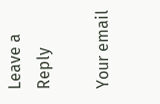Leave a Reply

Your email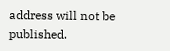address will not be published.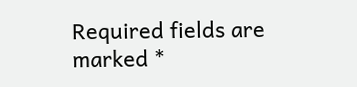Required fields are marked *